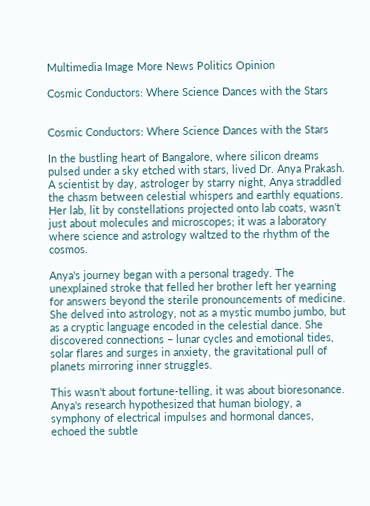Multimedia Image More News Politics Opinion

Cosmic Conductors: Where Science Dances with the Stars


Cosmic Conductors: Where Science Dances with the Stars

In the bustling heart of Bangalore, where silicon dreams pulsed under a sky etched with stars, lived Dr. Anya Prakash. A scientist by day, astrologer by starry night, Anya straddled the chasm between celestial whispers and earthly equations. Her lab, lit by constellations projected onto lab coats, wasn't just about molecules and microscopes; it was a laboratory where science and astrology waltzed to the rhythm of the cosmos.

Anya's journey began with a personal tragedy. The unexplained stroke that felled her brother left her yearning for answers beyond the sterile pronouncements of medicine. She delved into astrology, not as a mystic mumbo jumbo, but as a cryptic language encoded in the celestial dance. She discovered connections – lunar cycles and emotional tides, solar flares and surges in anxiety, the gravitational pull of planets mirroring inner struggles.

This wasn't about fortune-telling, it was about bioresonance. Anya's research hypothesized that human biology, a symphony of electrical impulses and hormonal dances, echoed the subtle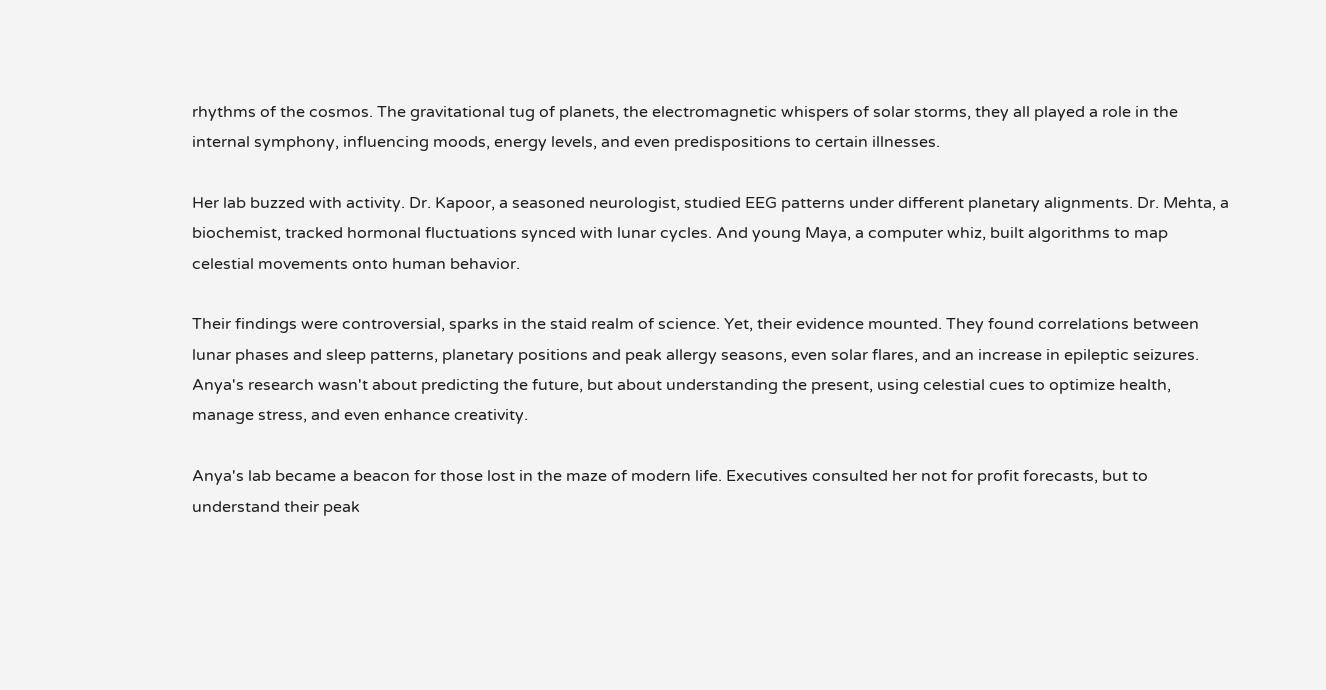rhythms of the cosmos. The gravitational tug of planets, the electromagnetic whispers of solar storms, they all played a role in the internal symphony, influencing moods, energy levels, and even predispositions to certain illnesses.

Her lab buzzed with activity. Dr. Kapoor, a seasoned neurologist, studied EEG patterns under different planetary alignments. Dr. Mehta, a biochemist, tracked hormonal fluctuations synced with lunar cycles. And young Maya, a computer whiz, built algorithms to map celestial movements onto human behavior.

Their findings were controversial, sparks in the staid realm of science. Yet, their evidence mounted. They found correlations between lunar phases and sleep patterns, planetary positions and peak allergy seasons, even solar flares, and an increase in epileptic seizures. Anya's research wasn't about predicting the future, but about understanding the present, using celestial cues to optimize health, manage stress, and even enhance creativity.

Anya's lab became a beacon for those lost in the maze of modern life. Executives consulted her not for profit forecasts, but to understand their peak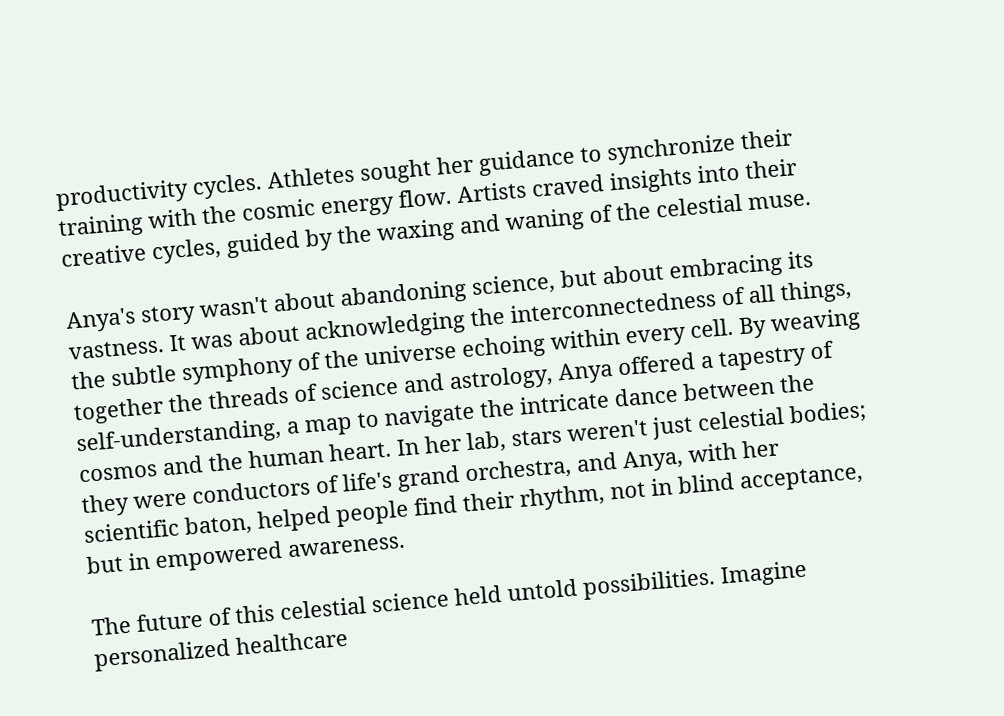productivity cycles. Athletes sought her guidance to synchronize their training with the cosmic energy flow. Artists craved insights into their creative cycles, guided by the waxing and waning of the celestial muse.

Anya's story wasn't about abandoning science, but about embracing its vastness. It was about acknowledging the interconnectedness of all things, the subtle symphony of the universe echoing within every cell. By weaving together the threads of science and astrology, Anya offered a tapestry of self-understanding, a map to navigate the intricate dance between the cosmos and the human heart. In her lab, stars weren't just celestial bodies; they were conductors of life's grand orchestra, and Anya, with her scientific baton, helped people find their rhythm, not in blind acceptance, but in empowered awareness.

The future of this celestial science held untold possibilities. Imagine personalized healthcare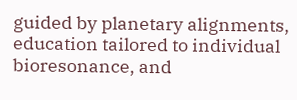guided by planetary alignments, education tailored to individual bioresonance, and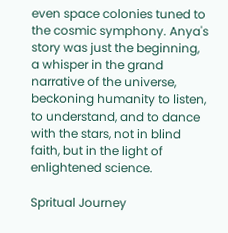even space colonies tuned to the cosmic symphony. Anya's story was just the beginning, a whisper in the grand narrative of the universe, beckoning humanity to listen, to understand, and to dance with the stars, not in blind faith, but in the light of enlightened science.

Spritual Journey